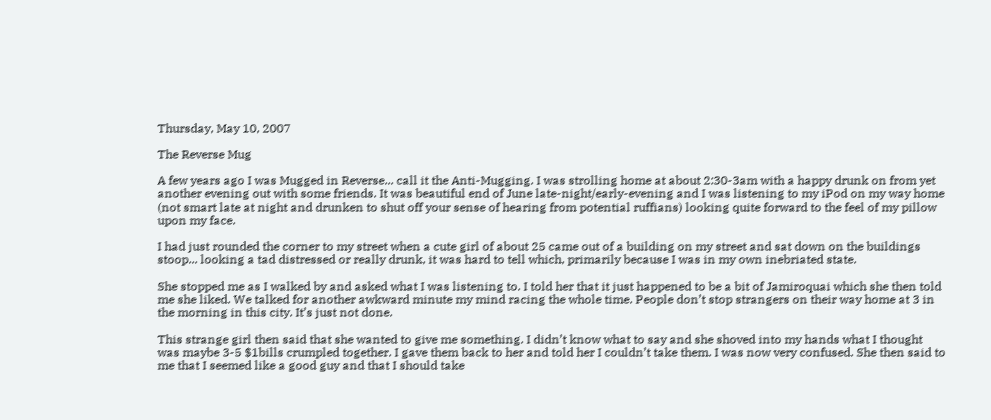Thursday, May 10, 2007

The Reverse Mug

A few years ago I was Mugged in Reverse... call it the Anti-Mugging. I was strolling home at about 2:30-3am with a happy drunk on from yet another evening out with some friends. It was beautiful end of June late-night/early-evening and I was listening to my iPod on my way home (not smart late at night and drunken to shut off your sense of hearing from potential ruffians) looking quite forward to the feel of my pillow upon my face.

I had just rounded the corner to my street when a cute girl of about 25 came out of a building on my street and sat down on the buildings stoop... looking a tad distressed or really drunk, it was hard to tell which, primarily because I was in my own inebriated state.

She stopped me as I walked by and asked what I was listening to. I told her that it just happened to be a bit of Jamiroquai which she then told me she liked. We talked for another awkward minute my mind racing the whole time. People don’t stop strangers on their way home at 3 in the morning in this city. It’s just not done.

This strange girl then said that she wanted to give me something. I didn’t know what to say and she shoved into my hands what I thought was maybe 3-5 $1bills crumpled together. I gave them back to her and told her I couldn’t take them. I was now very confused. She then said to me that I seemed like a good guy and that I should take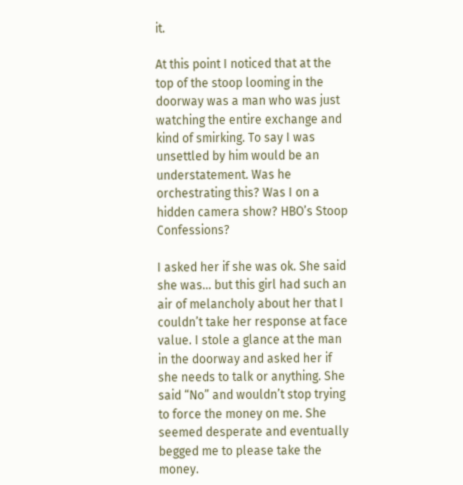it.

At this point I noticed that at the top of the stoop looming in the doorway was a man who was just watching the entire exchange and kind of smirking. To say I was unsettled by him would be an understatement. Was he orchestrating this? Was I on a hidden camera show? HBO’s Stoop Confessions?

I asked her if she was ok. She said she was… but this girl had such an air of melancholy about her that I couldn’t take her response at face value. I stole a glance at the man in the doorway and asked her if she needs to talk or anything. She said “No” and wouldn’t stop trying to force the money on me. She seemed desperate and eventually begged me to please take the money.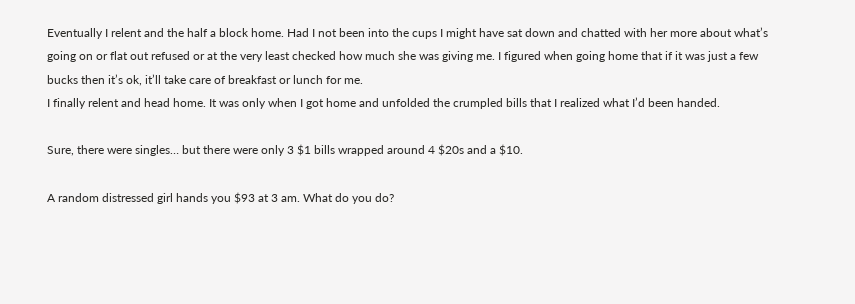Eventually I relent and the half a block home. Had I not been into the cups I might have sat down and chatted with her more about what’s going on or flat out refused or at the very least checked how much she was giving me. I figured when going home that if it was just a few bucks then it’s ok, it’ll take care of breakfast or lunch for me.
I finally relent and head home. It was only when I got home and unfolded the crumpled bills that I realized what I’d been handed.

Sure, there were singles… but there were only 3 $1 bills wrapped around 4 $20s and a $10.

A random distressed girl hands you $93 at 3 am. What do you do?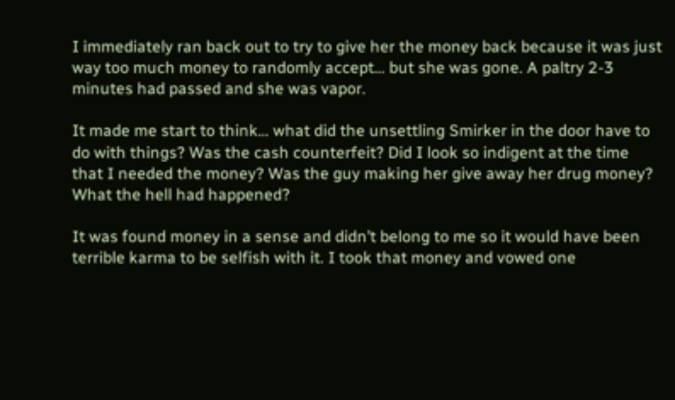I immediately ran back out to try to give her the money back because it was just way too much money to randomly accept… but she was gone. A paltry 2-3 minutes had passed and she was vapor.

It made me start to think… what did the unsettling Smirker in the door have to do with things? Was the cash counterfeit? Did I look so indigent at the time that I needed the money? Was the guy making her give away her drug money? What the hell had happened?

It was found money in a sense and didn’t belong to me so it would have been terrible karma to be selfish with it. I took that money and vowed one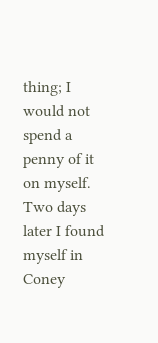thing; I would not spend a penny of it on myself. Two days later I found myself in Coney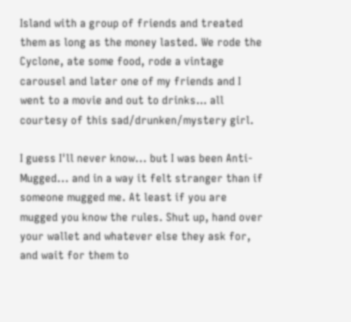Island with a group of friends and treated them as long as the money lasted. We rode the Cyclone, ate some food, rode a vintage carousel and later one of my friends and I went to a movie and out to drinks… all courtesy of this sad/drunken/mystery girl.

I guess I'll never know... but I was been Anti-Mugged... and in a way it felt stranger than if someone mugged me. At least if you are mugged you know the rules. Shut up, hand over your wallet and whatever else they ask for, and wait for them to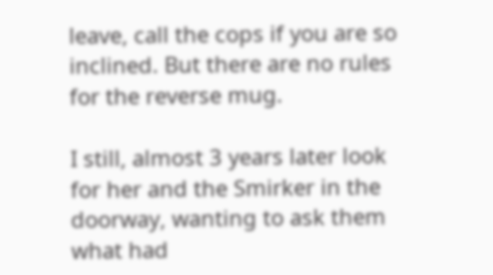leave, call the cops if you are so inclined. But there are no rules for the reverse mug.

I still, almost 3 years later look for her and the Smirker in the doorway, wanting to ask them what had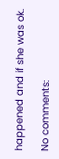happened and if she was ok.

No comments: